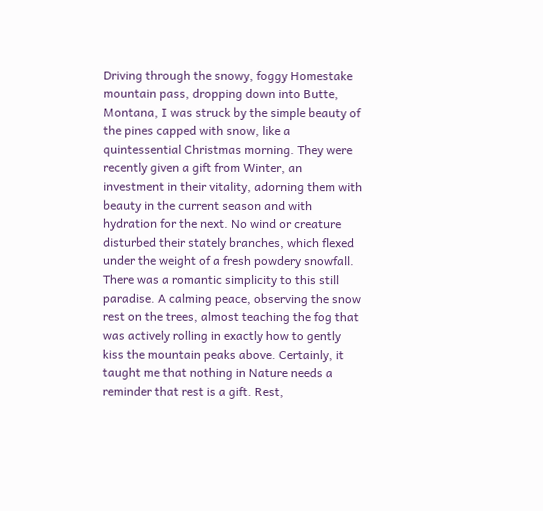Driving through the snowy, foggy Homestake mountain pass, dropping down into Butte, Montana, I was struck by the simple beauty of the pines capped with snow, like a quintessential Christmas morning. They were recently given a gift from Winter, an investment in their vitality, adorning them with beauty in the current season and with hydration for the next. No wind or creature disturbed their stately branches, which flexed under the weight of a fresh powdery snowfall. There was a romantic simplicity to this still paradise. A calming peace, observing the snow rest on the trees, almost teaching the fog that was actively rolling in exactly how to gently kiss the mountain peaks above. Certainly, it taught me that nothing in Nature needs a reminder that rest is a gift. Rest,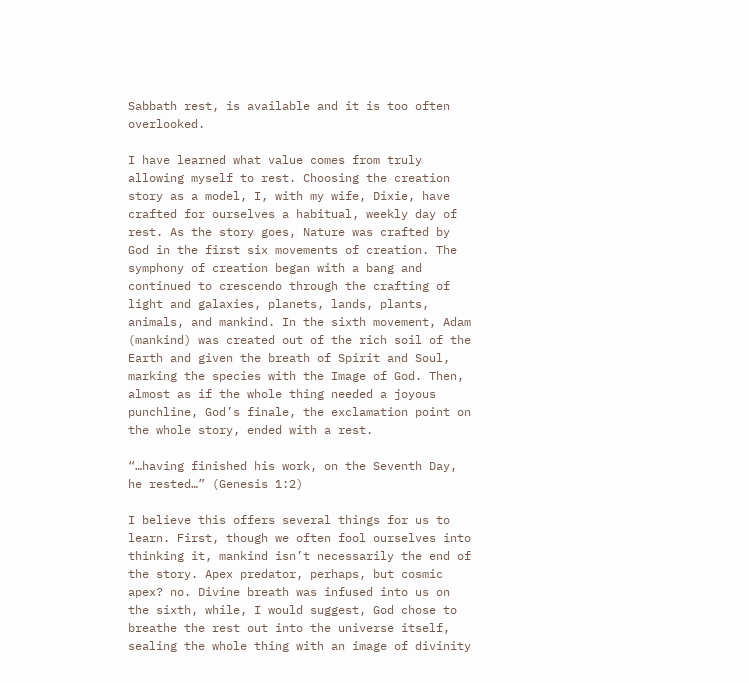Sabbath rest, is available and it is too often overlooked.

I have learned what value comes from truly allowing myself to rest. Choosing the creation story as a model, I, with my wife, Dixie, have crafted for ourselves a habitual, weekly day of rest. As the story goes, Nature was crafted by God in the first six movements of creation. The symphony of creation began with a bang and continued to crescendo through the crafting of light and galaxies, planets, lands, plants, animals, and mankind. In the sixth movement, Adam (mankind) was created out of the rich soil of the Earth and given the breath of Spirit and Soul, marking the species with the Image of God. Then, almost as if the whole thing needed a joyous punchline, God’s finale, the exclamation point on the whole story, ended with a rest.

“…having finished his work, on the Seventh Day, he rested…” (Genesis 1:2)

I believe this offers several things for us to learn. First, though we often fool ourselves into thinking it, mankind isn’t necessarily the end of the story. Apex predator, perhaps, but cosmic apex? no. Divine breath was infused into us on the sixth, while, I would suggest, God chose to breathe the rest out into the universe itself, sealing the whole thing with an image of divinity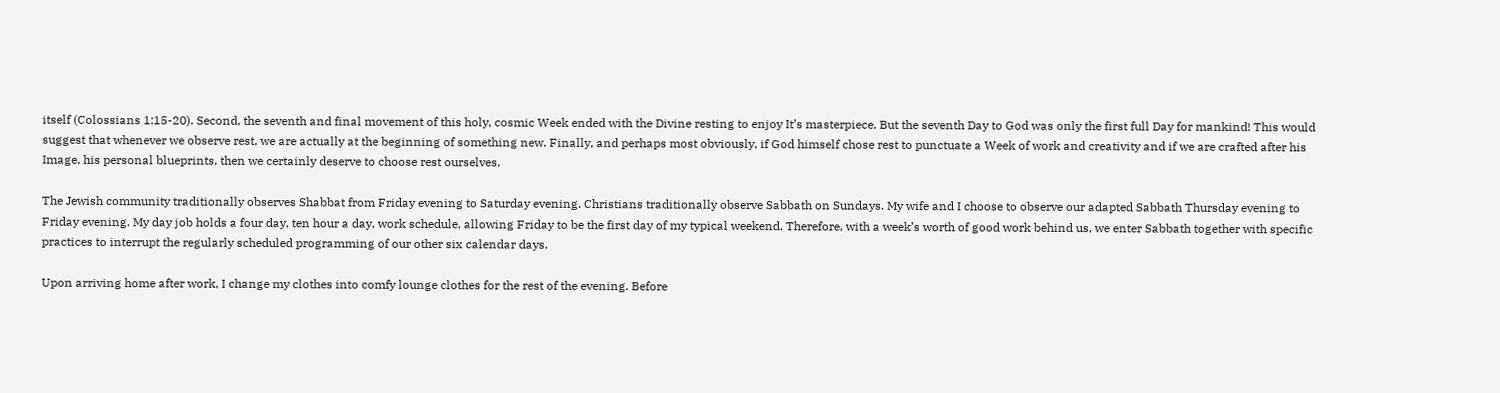itself (Colossians 1:15-20). Second, the seventh and final movement of this holy, cosmic Week ended with the Divine resting to enjoy It’s masterpiece. But the seventh Day to God was only the first full Day for mankind! This would suggest that whenever we observe rest, we are actually at the beginning of something new. Finally, and perhaps most obviously, if God himself chose rest to punctuate a Week of work and creativity and if we are crafted after his Image, his personal blueprints, then we certainly deserve to choose rest ourselves.

The Jewish community traditionally observes Shabbat from Friday evening to Saturday evening. Christians traditionally observe Sabbath on Sundays. My wife and I choose to observe our adapted Sabbath Thursday evening to Friday evening. My day job holds a four day, ten hour a day, work schedule, allowing Friday to be the first day of my typical weekend. Therefore, with a week’s worth of good work behind us, we enter Sabbath together with specific practices to interrupt the regularly scheduled programming of our other six calendar days.

Upon arriving home after work, I change my clothes into comfy lounge clothes for the rest of the evening. Before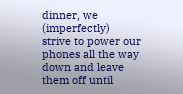dinner, we (imperfectly) strive to power our phones all the way down and leave them off until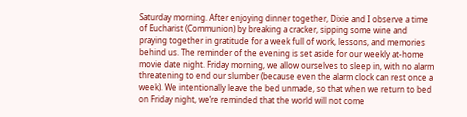Saturday morning. After enjoying dinner together, Dixie and I observe a time of Eucharist (Communion) by breaking a cracker, sipping some wine and praying together in gratitude for a week full of work, lessons, and memories behind us. The reminder of the evening is set aside for our weekly at-home movie date night. Friday morning, we allow ourselves to sleep in, with no alarm threatening to end our slumber (because even the alarm clock can rest once a week). We intentionally leave the bed unmade, so that when we return to bed on Friday night, we’re reminded that the world will not come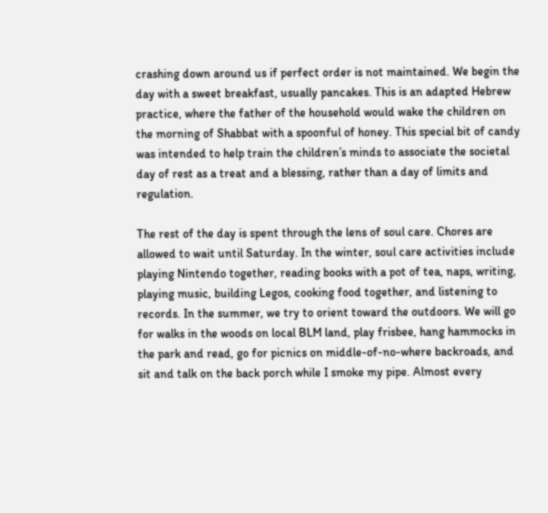crashing down around us if perfect order is not maintained. We begin the day with a sweet breakfast, usually pancakes. This is an adapted Hebrew practice, where the father of the household would wake the children on the morning of Shabbat with a spoonful of honey. This special bit of candy was intended to help train the children’s minds to associate the societal day of rest as a treat and a blessing, rather than a day of limits and regulation.

The rest of the day is spent through the lens of soul care. Chores are allowed to wait until Saturday. In the winter, soul care activities include playing Nintendo together, reading books with a pot of tea, naps, writing, playing music, building Legos, cooking food together, and listening to records. In the summer, we try to orient toward the outdoors. We will go for walks in the woods on local BLM land, play frisbee, hang hammocks in the park and read, go for picnics on middle-of-no-where backroads, and sit and talk on the back porch while I smoke my pipe. Almost every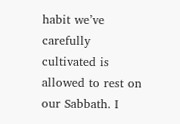habit we’ve carefully cultivated is allowed to rest on our Sabbath. I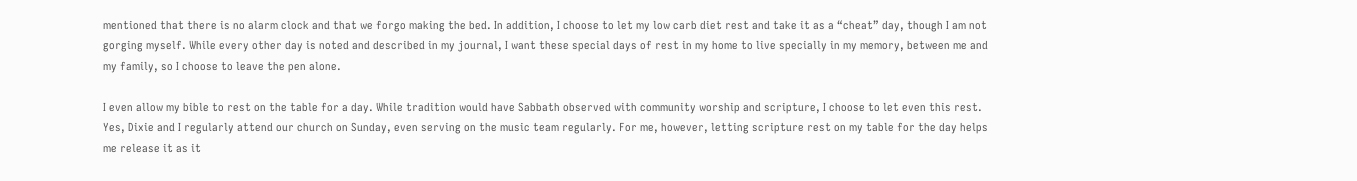mentioned that there is no alarm clock and that we forgo making the bed. In addition, I choose to let my low carb diet rest and take it as a “cheat” day, though I am not gorging myself. While every other day is noted and described in my journal, I want these special days of rest in my home to live specially in my memory, between me and my family, so I choose to leave the pen alone.

I even allow my bible to rest on the table for a day. While tradition would have Sabbath observed with community worship and scripture, I choose to let even this rest. Yes, Dixie and I regularly attend our church on Sunday, even serving on the music team regularly. For me, however, letting scripture rest on my table for the day helps me release it as it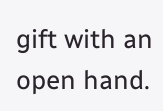gift with an open hand.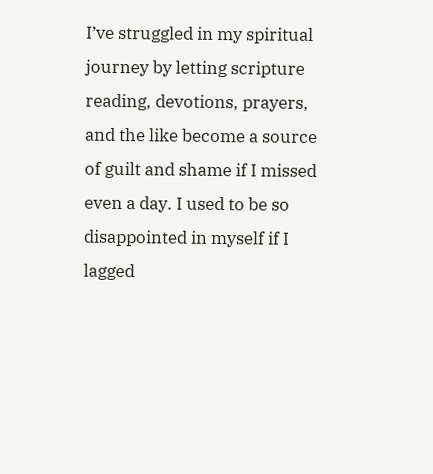I’ve struggled in my spiritual journey by letting scripture reading, devotions, prayers, and the like become a source of guilt and shame if I missed even a day. I used to be so disappointed in myself if I lagged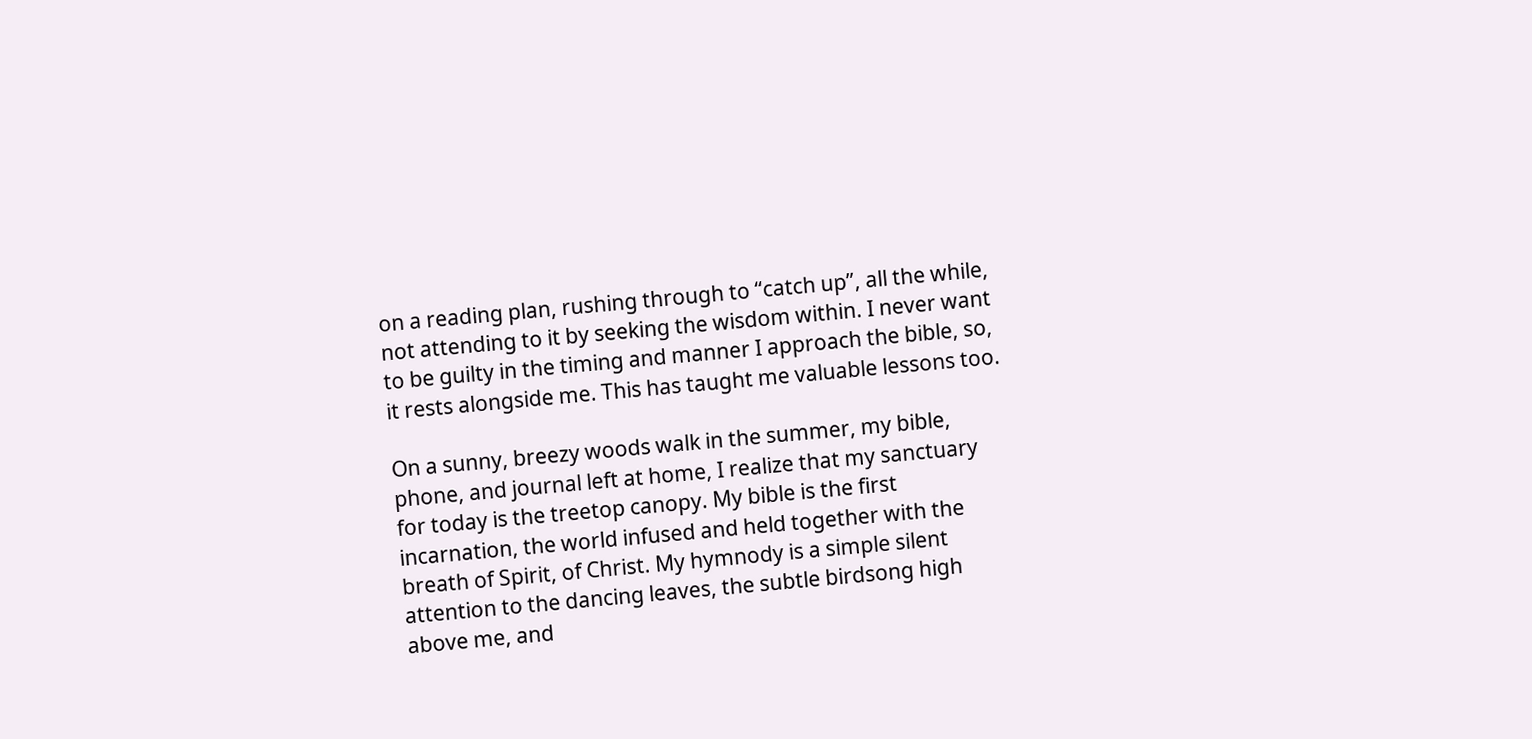on a reading plan, rushing through to “catch up”, all the while, not attending to it by seeking the wisdom within. I never want to be guilty in the timing and manner I approach the bible, so, it rests alongside me. This has taught me valuable lessons too.

On a sunny, breezy woods walk in the summer, my bible, phone, and journal left at home, I realize that my sanctuary for today is the treetop canopy. My bible is the first incarnation, the world infused and held together with the breath of Spirit, of Christ. My hymnody is a simple silent attention to the dancing leaves, the subtle birdsong high above me, and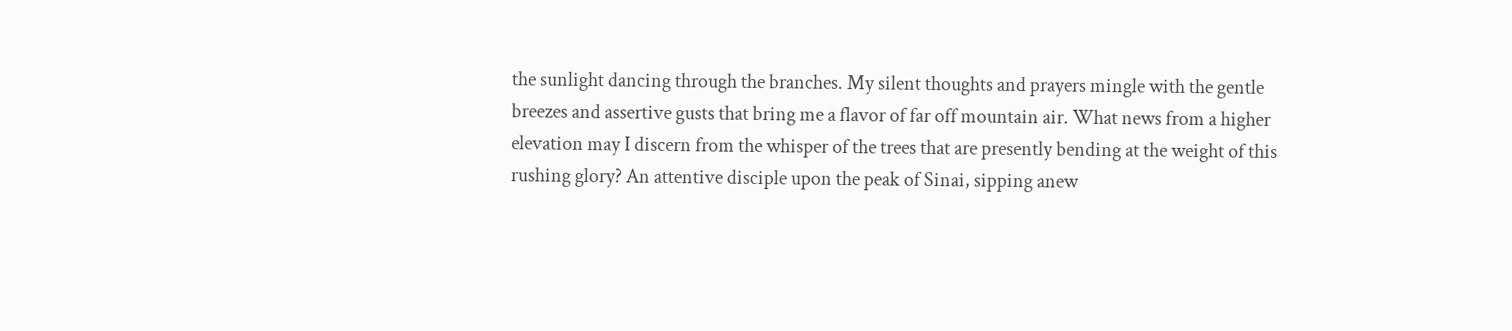the sunlight dancing through the branches. My silent thoughts and prayers mingle with the gentle breezes and assertive gusts that bring me a flavor of far off mountain air. What news from a higher elevation may I discern from the whisper of the trees that are presently bending at the weight of this rushing glory? An attentive disciple upon the peak of Sinai, sipping anew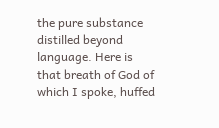the pure substance distilled beyond language. Here is that breath of God of which I spoke, huffed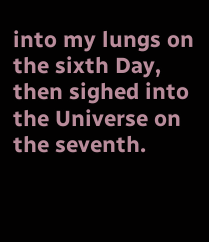into my lungs on the sixth Day, then sighed into the Universe on the seventh.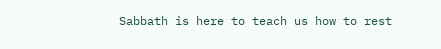Sabbath is here to teach us how to rest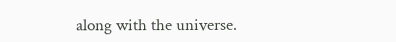along with the universe.